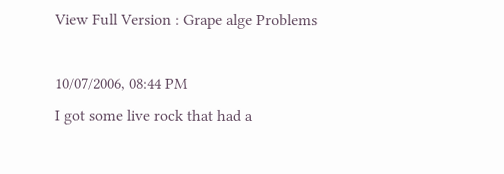View Full Version : Grape alge Problems

10/07/2006, 08:44 PM
I got some live rock that had a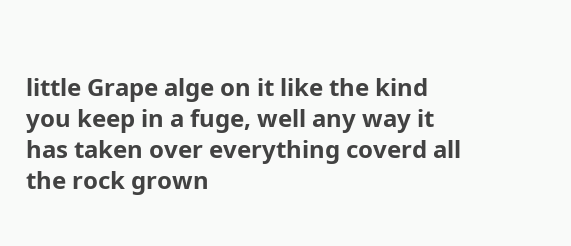little Grape alge on it like the kind you keep in a fuge, well any way it has taken over everything coverd all the rock grown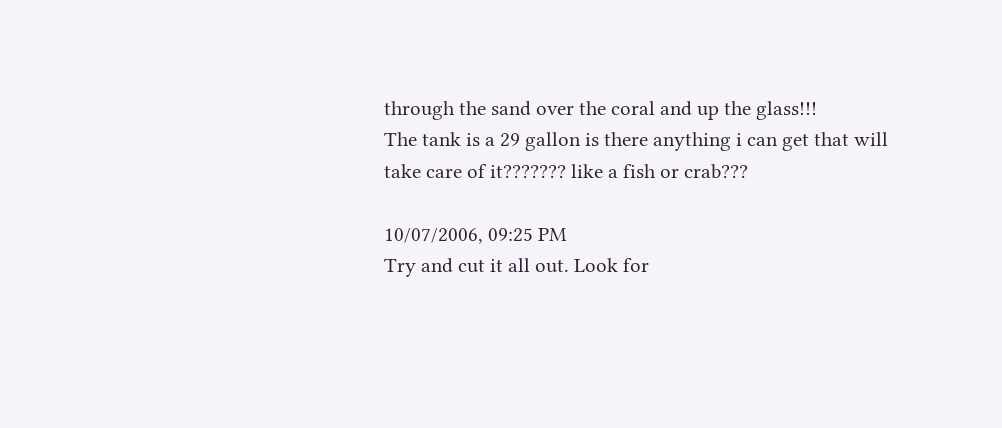through the sand over the coral and up the glass!!!
The tank is a 29 gallon is there anything i can get that will take care of it??????? like a fish or crab???

10/07/2006, 09:25 PM
Try and cut it all out. Look for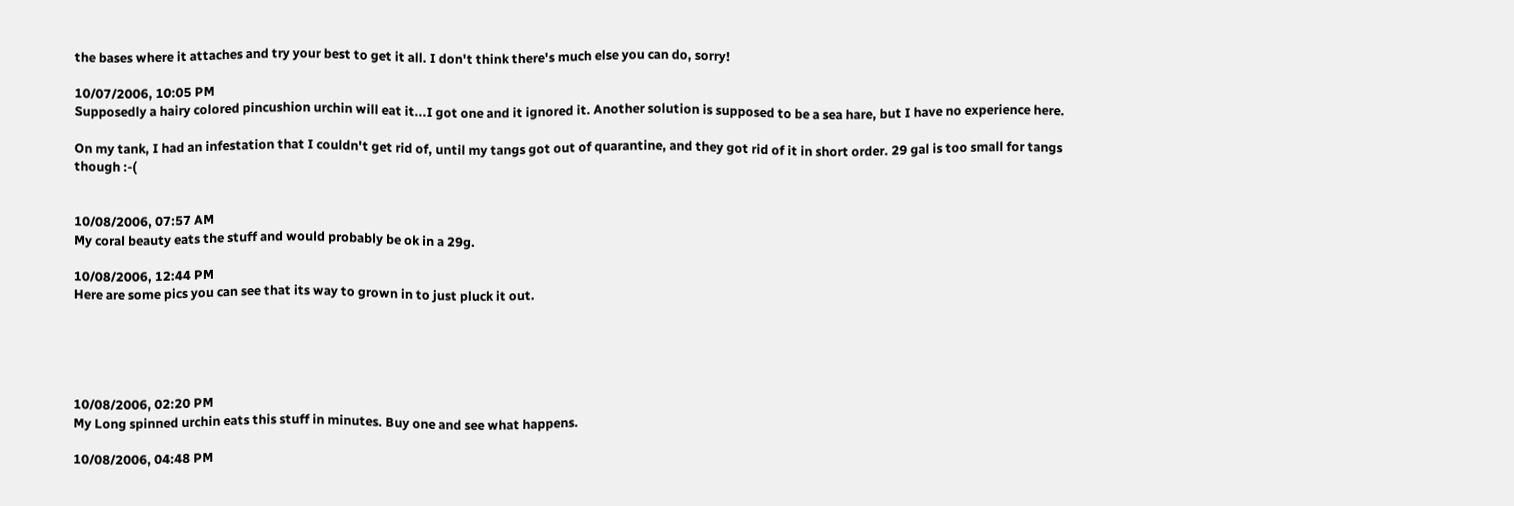the bases where it attaches and try your best to get it all. I don't think there's much else you can do, sorry!

10/07/2006, 10:05 PM
Supposedly a hairy colored pincushion urchin will eat it...I got one and it ignored it. Another solution is supposed to be a sea hare, but I have no experience here.

On my tank, I had an infestation that I couldn't get rid of, until my tangs got out of quarantine, and they got rid of it in short order. 29 gal is too small for tangs though :-(


10/08/2006, 07:57 AM
My coral beauty eats the stuff and would probably be ok in a 29g.

10/08/2006, 12:44 PM
Here are some pics you can see that its way to grown in to just pluck it out.





10/08/2006, 02:20 PM
My Long spinned urchin eats this stuff in minutes. Buy one and see what happens.

10/08/2006, 04:48 PM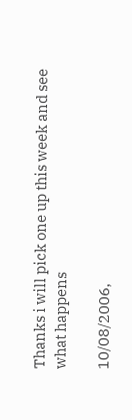Thanks i will pick one up this week and see what happens

10/08/2006,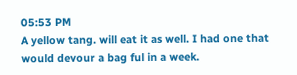05:53 PM
A yellow tang. will eat it as well. I had one that would devour a bag ful in a week.